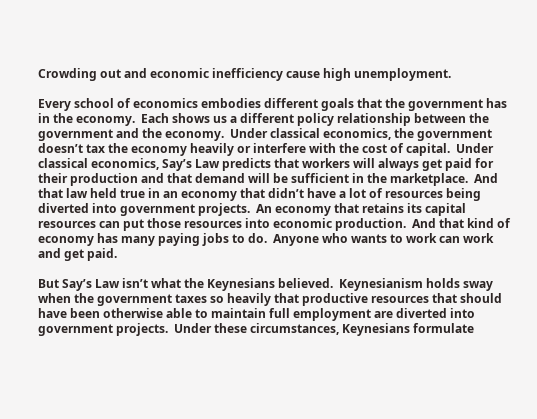Crowding out and economic inefficiency cause high unemployment.

Every school of economics embodies different goals that the government has in the economy.  Each shows us a different policy relationship between the government and the economy.  Under classical economics, the government doesn’t tax the economy heavily or interfere with the cost of capital.  Under classical economics, Say’s Law predicts that workers will always get paid for their production and that demand will be sufficient in the marketplace.  And that law held true in an economy that didn’t have a lot of resources being diverted into government projects.  An economy that retains its capital resources can put those resources into economic production.  And that kind of economy has many paying jobs to do.  Anyone who wants to work can work and get paid.

But Say’s Law isn’t what the Keynesians believed.  Keynesianism holds sway when the government taxes so heavily that productive resources that should have been otherwise able to maintain full employment are diverted into government projects.  Under these circumstances, Keynesians formulate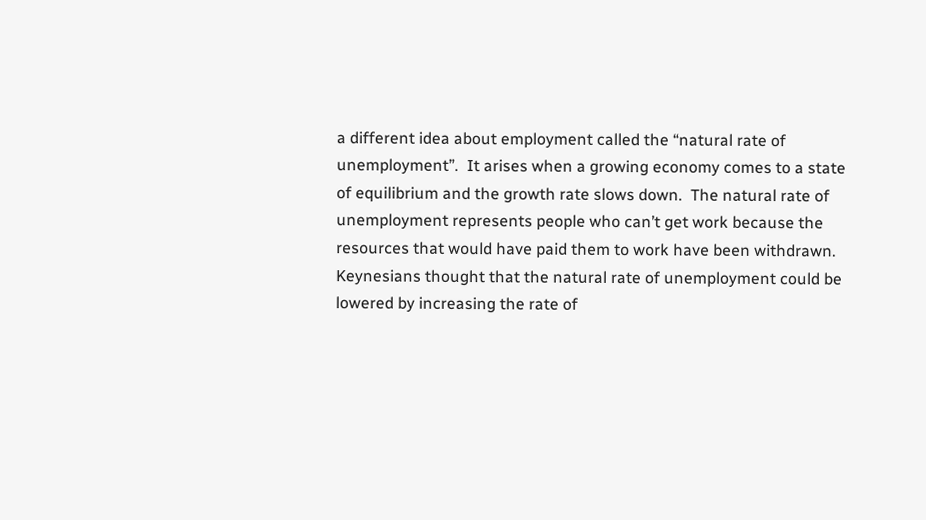a different idea about employment called the “natural rate of unemployment”.  It arises when a growing economy comes to a state of equilibrium and the growth rate slows down.  The natural rate of unemployment represents people who can’t get work because the resources that would have paid them to work have been withdrawn.  Keynesians thought that the natural rate of unemployment could be lowered by increasing the rate of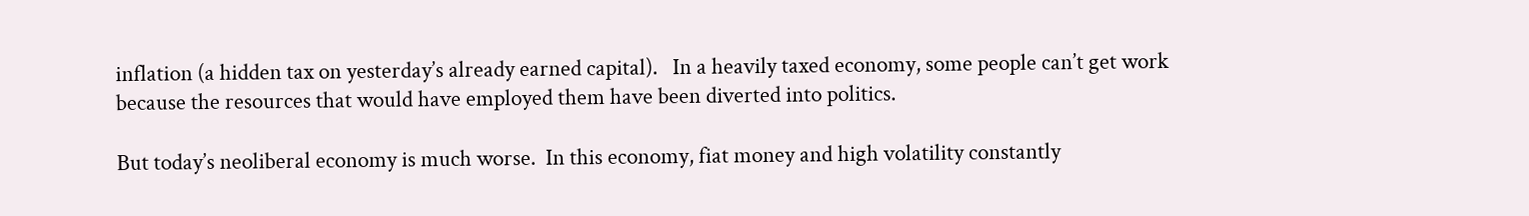inflation (a hidden tax on yesterday’s already earned capital).   In a heavily taxed economy, some people can’t get work because the resources that would have employed them have been diverted into politics.

But today’s neoliberal economy is much worse.  In this economy, fiat money and high volatility constantly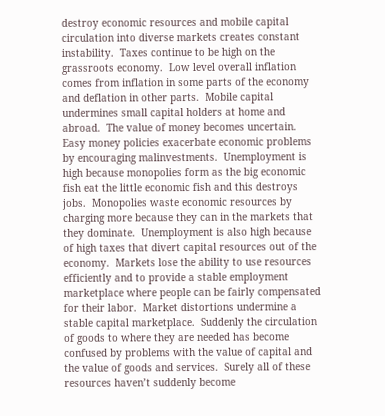destroy economic resources and mobile capital circulation into diverse markets creates constant instability.  Taxes continue to be high on the grassroots economy.  Low level overall inflation comes from inflation in some parts of the economy and deflation in other parts.  Mobile capital undermines small capital holders at home and abroad.  The value of money becomes uncertain.  Easy money policies exacerbate economic problems by encouraging malinvestments.  Unemployment is high because monopolies form as the big economic fish eat the little economic fish and this destroys jobs.  Monopolies waste economic resources by charging more because they can in the markets that they dominate.  Unemployment is also high because of high taxes that divert capital resources out of the economy.  Markets lose the ability to use resources efficiently and to provide a stable employment marketplace where people can be fairly compensated for their labor.  Market distortions undermine a stable capital marketplace.  Suddenly the circulation of goods to where they are needed has become confused by problems with the value of capital and the value of goods and services.  Surely all of these resources haven’t suddenly become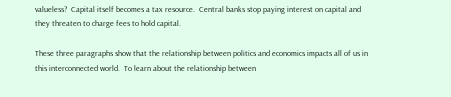valueless?  Capital itself becomes a tax resource.  Central banks stop paying interest on capital and they threaten to charge fees to hold capital.

These three paragraphs show that the relationship between politics and economics impacts all of us in this interconnected world.  To learn about the relationship between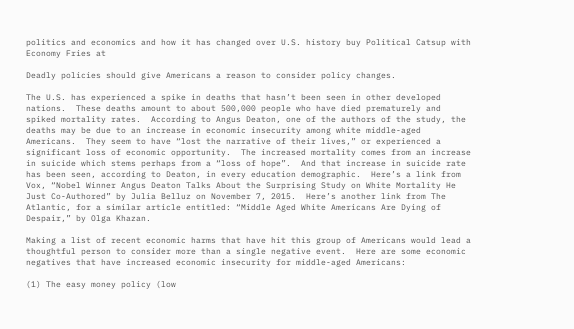politics and economics and how it has changed over U.S. history buy Political Catsup with Economy Fries at

Deadly policies should give Americans a reason to consider policy changes.

The U.S. has experienced a spike in deaths that hasn’t been seen in other developed nations.  These deaths amount to about 500,000 people who have died prematurely and spiked mortality rates.  According to Angus Deaton, one of the authors of the study, the deaths may be due to an increase in economic insecurity among white middle-aged Americans.  They seem to have “lost the narrative of their lives,” or experienced a significant loss of economic opportunity.  The increased mortality comes from an increase in suicide which stems perhaps from a “loss of hope”.  And that increase in suicide rate has been seen, according to Deaton, in every education demographic.  Here’s a link from Vox, “Nobel Winner Angus Deaton Talks About the Surprising Study on White Mortality He Just Co-Authored” by Julia Belluz on November 7, 2015.  Here’s another link from The Atlantic, for a similar article entitled: “Middle Aged White Americans Are Dying of Despair,” by Olga Khazan.

Making a list of recent economic harms that have hit this group of Americans would lead a thoughtful person to consider more than a single negative event.  Here are some economic negatives that have increased economic insecurity for middle-aged Americans:

(1) The easy money policy (low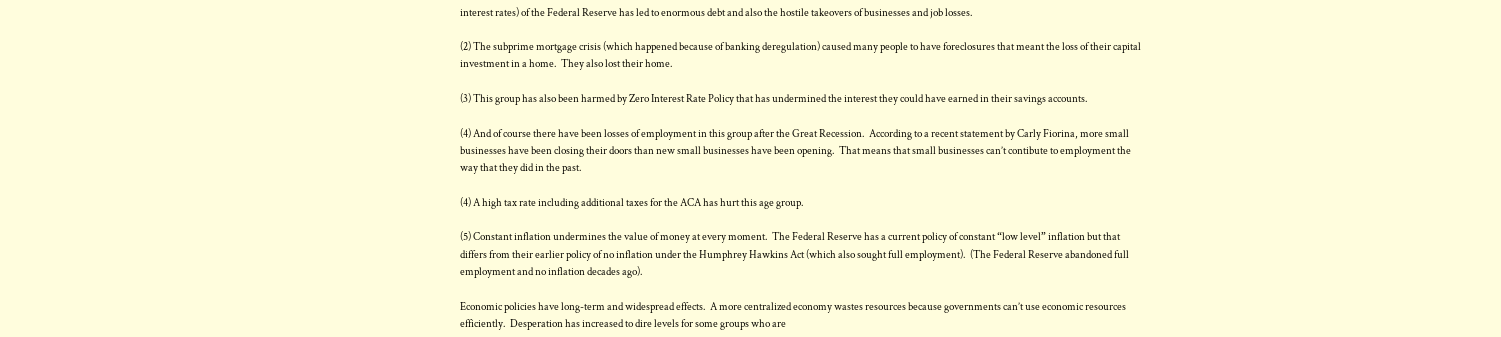interest rates) of the Federal Reserve has led to enormous debt and also the hostile takeovers of businesses and job losses.

(2) The subprime mortgage crisis (which happened because of banking deregulation) caused many people to have foreclosures that meant the loss of their capital investment in a home.  They also lost their home.

(3) This group has also been harmed by Zero Interest Rate Policy that has undermined the interest they could have earned in their savings accounts.

(4) And of course there have been losses of employment in this group after the Great Recession.  According to a recent statement by Carly Fiorina, more small businesses have been closing their doors than new small businesses have been opening.  That means that small businesses can’t contibute to employment the way that they did in the past.

(4) A high tax rate including additional taxes for the ACA has hurt this age group.

(5) Constant inflation undermines the value of money at every moment.  The Federal Reserve has a current policy of constant “low level” inflation but that differs from their earlier policy of no inflation under the Humphrey Hawkins Act (which also sought full employment).  (The Federal Reserve abandoned full employment and no inflation decades ago).

Economic policies have long-term and widespread effects.  A more centralized economy wastes resources because governments can’t use economic resources efficiently.  Desperation has increased to dire levels for some groups who are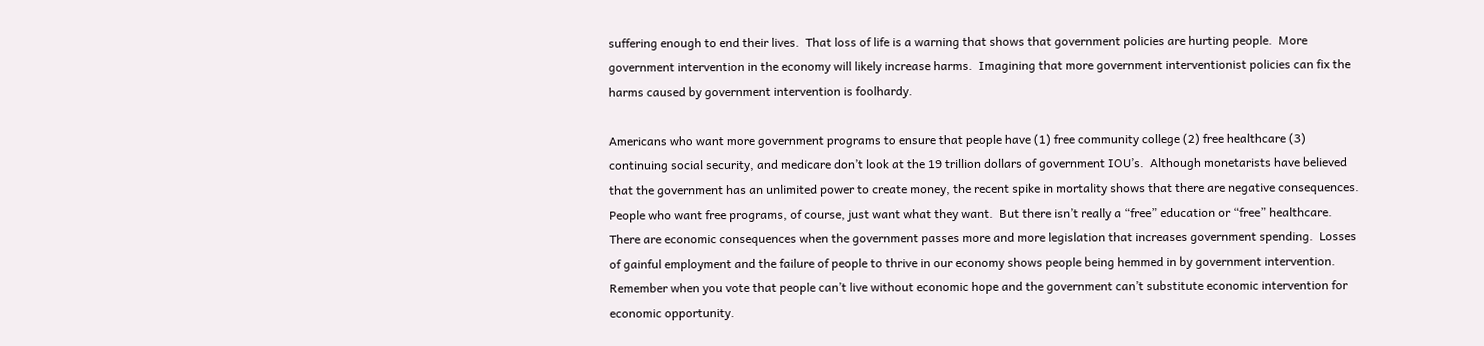suffering enough to end their lives.  That loss of life is a warning that shows that government policies are hurting people.  More government intervention in the economy will likely increase harms.  Imagining that more government interventionist policies can fix the harms caused by government intervention is foolhardy.

Americans who want more government programs to ensure that people have (1) free community college (2) free healthcare (3) continuing social security, and medicare don’t look at the 19 trillion dollars of government IOU’s.  Although monetarists have believed that the government has an unlimited power to create money, the recent spike in mortality shows that there are negative consequences.  People who want free programs, of course, just want what they want.  But there isn’t really a “free” education or “free” healthcare.  There are economic consequences when the government passes more and more legislation that increases government spending.  Losses of gainful employment and the failure of people to thrive in our economy shows people being hemmed in by government intervention.  Remember when you vote that people can’t live without economic hope and the government can’t substitute economic intervention for economic opportunity.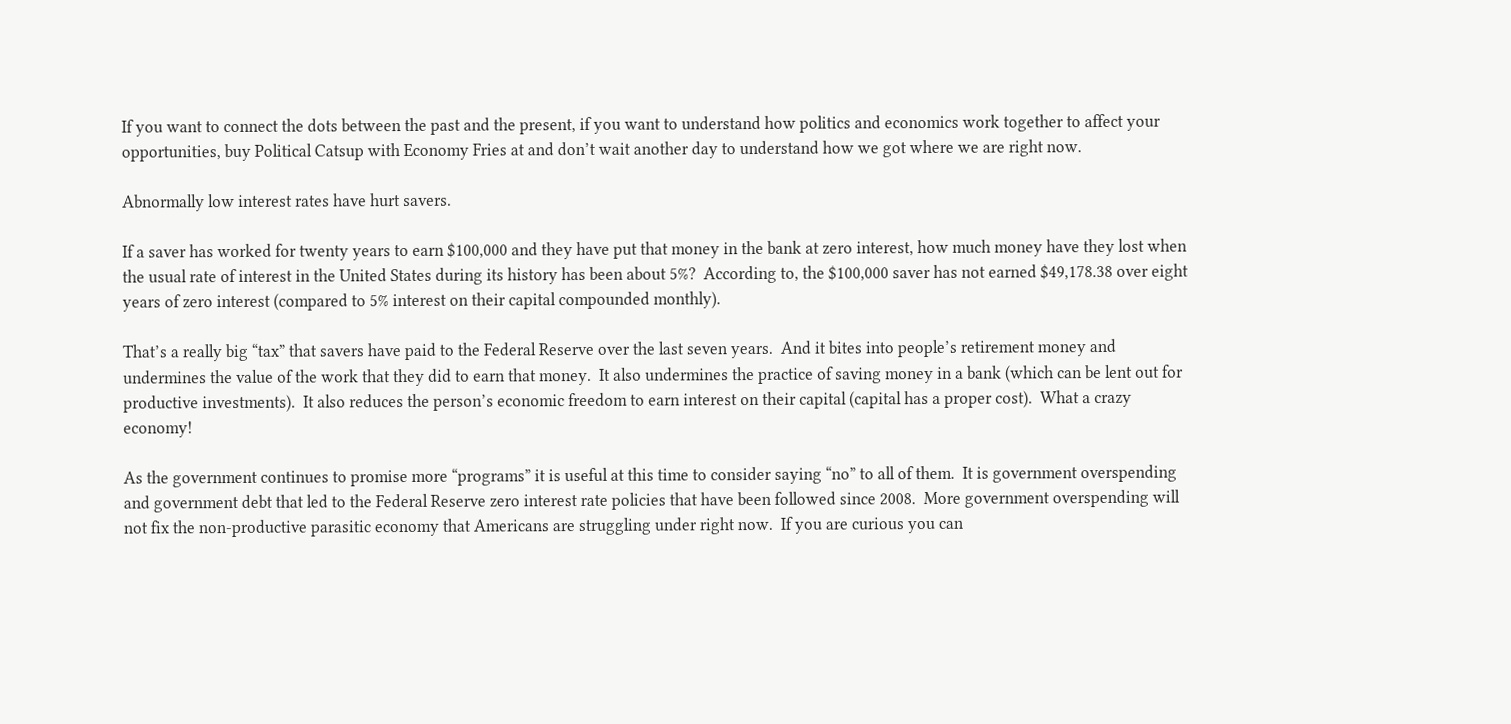If you want to connect the dots between the past and the present, if you want to understand how politics and economics work together to affect your opportunities, buy Political Catsup with Economy Fries at and don’t wait another day to understand how we got where we are right now.

Abnormally low interest rates have hurt savers.

If a saver has worked for twenty years to earn $100,000 and they have put that money in the bank at zero interest, how much money have they lost when the usual rate of interest in the United States during its history has been about 5%?  According to, the $100,000 saver has not earned $49,178.38 over eight years of zero interest (compared to 5% interest on their capital compounded monthly).

That’s a really big “tax” that savers have paid to the Federal Reserve over the last seven years.  And it bites into people’s retirement money and undermines the value of the work that they did to earn that money.  It also undermines the practice of saving money in a bank (which can be lent out for productive investments).  It also reduces the person’s economic freedom to earn interest on their capital (capital has a proper cost).  What a crazy economy!

As the government continues to promise more “programs” it is useful at this time to consider saying “no” to all of them.  It is government overspending and government debt that led to the Federal Reserve zero interest rate policies that have been followed since 2008.  More government overspending will not fix the non-productive parasitic economy that Americans are struggling under right now.  If you are curious you can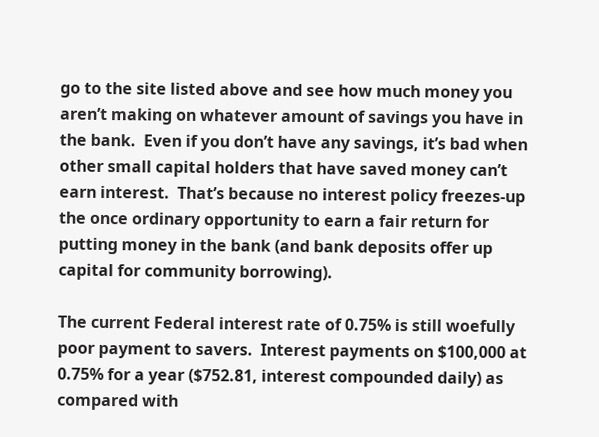go to the site listed above and see how much money you aren’t making on whatever amount of savings you have in the bank.  Even if you don’t have any savings, it’s bad when other small capital holders that have saved money can’t earn interest.  That’s because no interest policy freezes-up the once ordinary opportunity to earn a fair return for putting money in the bank (and bank deposits offer up capital for community borrowing).

The current Federal interest rate of 0.75% is still woefully poor payment to savers.  Interest payments on $100,000 at 0.75% for a year ($752.81, interest compounded daily) as compared with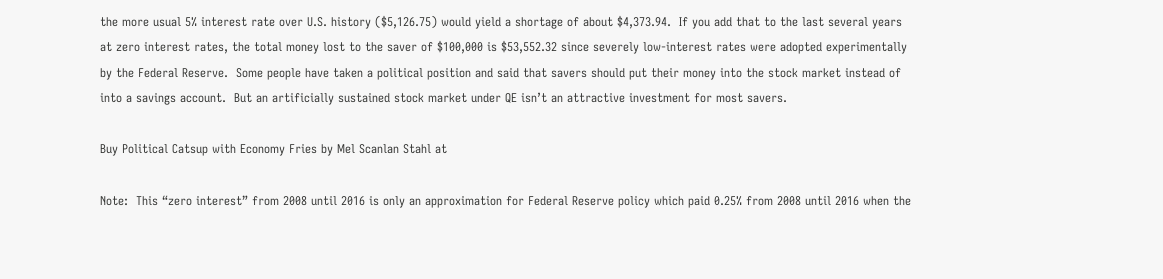the more usual 5% interest rate over U.S. history ($5,126.75) would yield a shortage of about $4,373.94.  If you add that to the last several years at zero interest rates, the total money lost to the saver of $100,000 is $53,552.32 since severely low-interest rates were adopted experimentally by the Federal Reserve.  Some people have taken a political position and said that savers should put their money into the stock market instead of into a savings account.  But an artificially sustained stock market under QE isn’t an attractive investment for most savers.

Buy Political Catsup with Economy Fries by Mel Scanlan Stahl at

Note:  This “zero interest” from 2008 until 2016 is only an approximation for Federal Reserve policy which paid 0.25% from 2008 until 2016 when the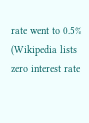rate went to 0.5%  (Wikipedia lists zero interest rate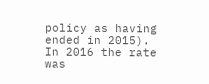policy as having ended in 2015).  In 2016 the rate was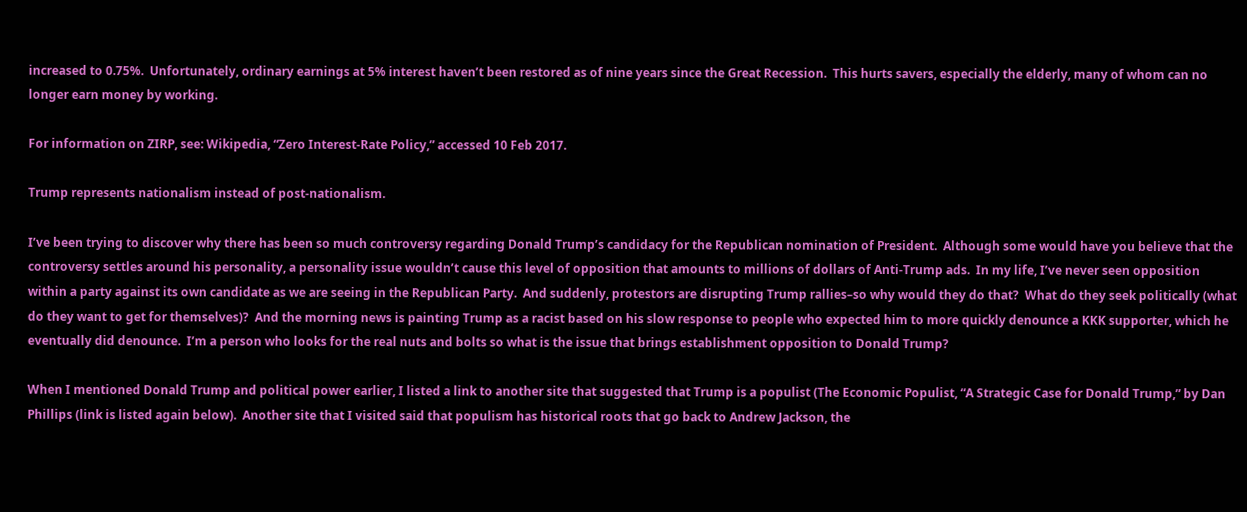increased to 0.75%.  Unfortunately, ordinary earnings at 5% interest haven’t been restored as of nine years since the Great Recession.  This hurts savers, especially the elderly, many of whom can no longer earn money by working.

For information on ZIRP, see: Wikipedia, “Zero Interest-Rate Policy,” accessed 10 Feb 2017.

Trump represents nationalism instead of post-nationalism.

I’ve been trying to discover why there has been so much controversy regarding Donald Trump’s candidacy for the Republican nomination of President.  Although some would have you believe that the controversy settles around his personality, a personality issue wouldn’t cause this level of opposition that amounts to millions of dollars of Anti-Trump ads.  In my life, I’ve never seen opposition within a party against its own candidate as we are seeing in the Republican Party.  And suddenly, protestors are disrupting Trump rallies–so why would they do that?  What do they seek politically (what do they want to get for themselves)?  And the morning news is painting Trump as a racist based on his slow response to people who expected him to more quickly denounce a KKK supporter, which he eventually did denounce.  I’m a person who looks for the real nuts and bolts so what is the issue that brings establishment opposition to Donald Trump?

When I mentioned Donald Trump and political power earlier, I listed a link to another site that suggested that Trump is a populist (The Economic Populist, “A Strategic Case for Donald Trump,” by Dan Phillips (link is listed again below).  Another site that I visited said that populism has historical roots that go back to Andrew Jackson, the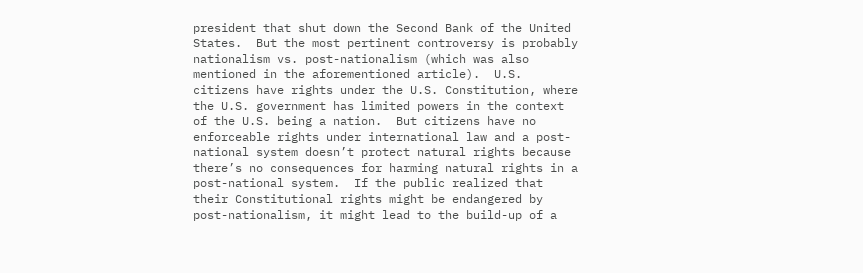president that shut down the Second Bank of the United States.  But the most pertinent controversy is probably nationalism vs. post-nationalism (which was also mentioned in the aforementioned article).  U.S. citizens have rights under the U.S. Constitution, where the U.S. government has limited powers in the context of the U.S. being a nation.  But citizens have no enforceable rights under international law and a post-national system doesn’t protect natural rights because there’s no consequences for harming natural rights in a post-national system.  If the public realized that their Constitutional rights might be endangered by post-nationalism, it might lead to the build-up of a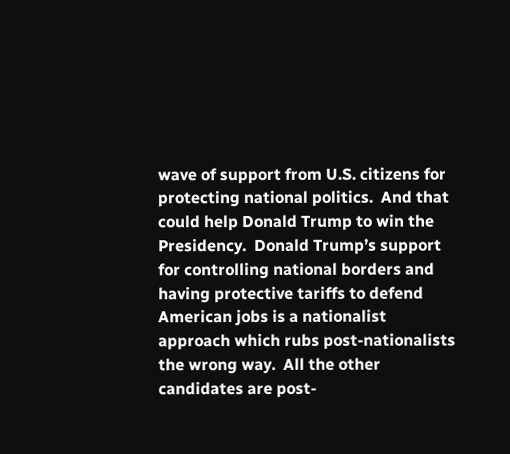wave of support from U.S. citizens for protecting national politics.  And that could help Donald Trump to win the Presidency.  Donald Trump’s support for controlling national borders and having protective tariffs to defend American jobs is a nationalist approach which rubs post-nationalists the wrong way.  All the other candidates are post-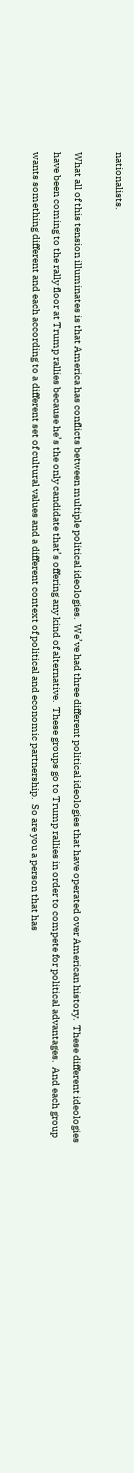nationalists.

What all of this tension illuminates is that America has conflicts between multiple political ideologies.  We’ve had three different political ideologies that have operated over American history.  These different ideologies have been coming to the rally floor at Trump rallies because he’s the only candidate that’s offering any kind of alternative.  These groups go to Trump rallies in order to compete for political advantages.  And each group wants something different and each according to a different set of cultural values and a different context of political and economic partnership.  So are you a person that has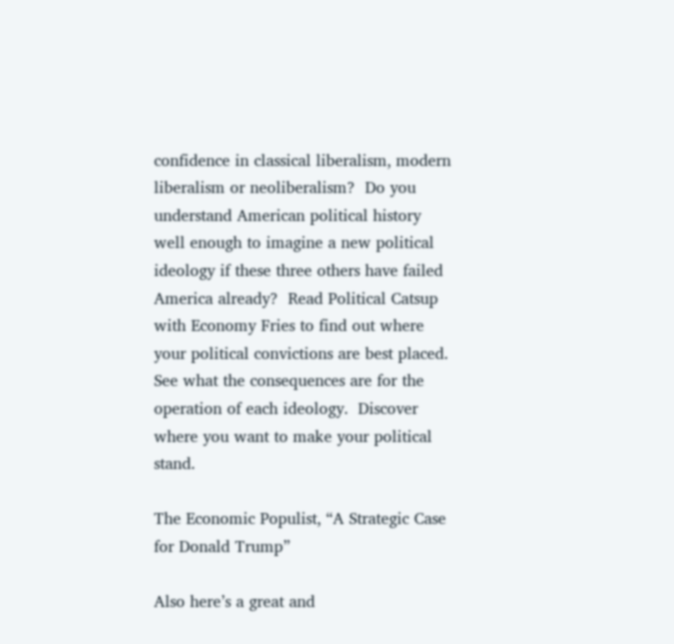confidence in classical liberalism, modern liberalism or neoliberalism?  Do you understand American political history well enough to imagine a new political ideology if these three others have failed America already?  Read Political Catsup with Economy Fries to find out where your political convictions are best placed.  See what the consequences are for the operation of each ideology.  Discover where you want to make your political stand.

The Economic Populist, “A Strategic Case for Donald Trump”

Also here’s a great and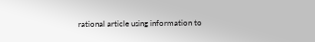rational article using information to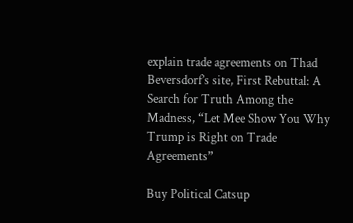explain trade agreements on Thad Beversdorf’s site, First Rebuttal: A Search for Truth Among the Madness, “Let Mee Show You Why Trump is Right on Trade Agreements”

Buy Political Catsup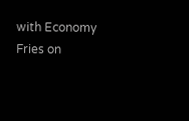with Economy Fries on